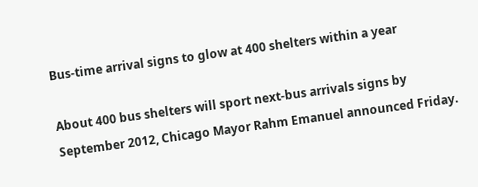Bus-time arrival signs to glow at 400 shelters within a year

About 400 bus shelters will sport next-bus arrivals signs by September 2012, Chicago Mayor Rahm Emanuel announced Friday.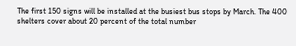The first 150 signs will be installed at the busiest bus stops by March. The 400 shelters cover about 20 percent of the total number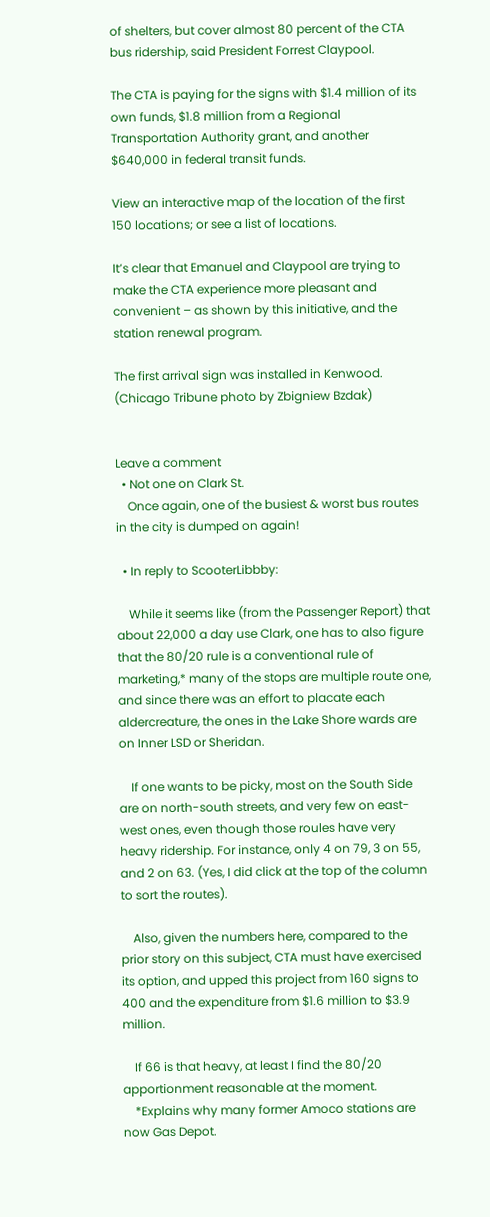of shelters, but cover almost 80 percent of the CTA bus ridership, said President Forrest Claypool.

The CTA is paying for the signs with $1.4 million of its own funds, $1.8 million from a Regional Transportation Authority grant, and another $640,000 in federal transit funds.

View an interactive map of the location of the first 150 locations; or see a list of locations.

It’s clear that Emanuel and Claypool are trying to make the CTA experience more pleasant and convenient – as shown by this initiative, and the station renewal program.

The first arrival sign was installed in Kenwood. (Chicago Tribune photo by Zbigniew Bzdak)


Leave a comment
  • Not one on Clark St.
    Once again, one of the busiest & worst bus routes in the city is dumped on again!

  • In reply to ScooterLibbby:

    While it seems like (from the Passenger Report) that about 22,000 a day use Clark, one has to also figure that the 80/20 rule is a conventional rule of marketing,* many of the stops are multiple route one, and since there was an effort to placate each aldercreature, the ones in the Lake Shore wards are on Inner LSD or Sheridan.

    If one wants to be picky, most on the South Side are on north-south streets, and very few on east-west ones, even though those roules have very heavy ridership. For instance, only 4 on 79, 3 on 55, and 2 on 63. (Yes, I did click at the top of the column to sort the routes).

    Also, given the numbers here, compared to the prior story on this subject, CTA must have exercised its option, and upped this project from 160 signs to 400 and the expenditure from $1.6 million to $3.9 million.

    If 66 is that heavy, at least I find the 80/20 apportionment reasonable at the moment.
    *Explains why many former Amoco stations are now Gas Depot.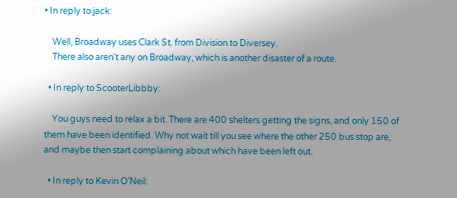• In reply to jack:

    Well, Broadway uses Clark St. from Division to Diversey.
    There also aren't any on Broadway, which is another disaster of a route.

  • In reply to ScooterLibbby:

    You guys need to relax a bit. There are 400 shelters getting the signs, and only 150 of them have been identified. Why not wait till you see where the other 250 bus stop are, and maybe then start complaining about which have been left out.

  • In reply to Kevin O’Neil: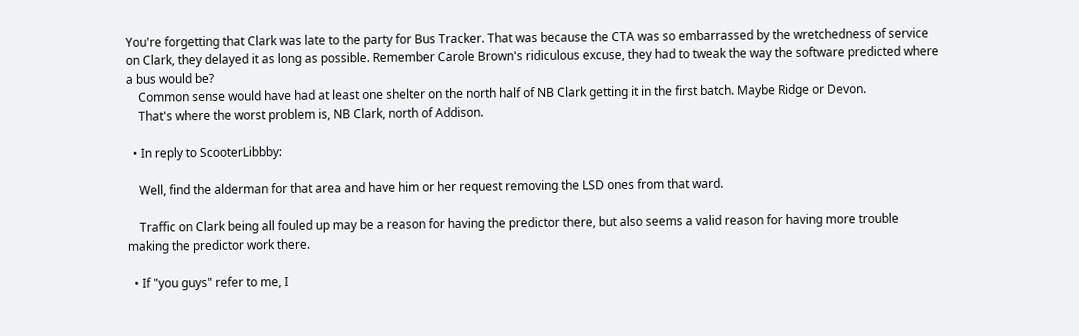You're forgetting that Clark was late to the party for Bus Tracker. That was because the CTA was so embarrassed by the wretchedness of service on Clark, they delayed it as long as possible. Remember Carole Brown's ridiculous excuse, they had to tweak the way the software predicted where a bus would be?
    Common sense would have had at least one shelter on the north half of NB Clark getting it in the first batch. Maybe Ridge or Devon.
    That's where the worst problem is, NB Clark, north of Addison.

  • In reply to ScooterLibbby:

    Well, find the alderman for that area and have him or her request removing the LSD ones from that ward.

    Traffic on Clark being all fouled up may be a reason for having the predictor there, but also seems a valid reason for having more trouble making the predictor work there.

  • If "you guys" refer to me, I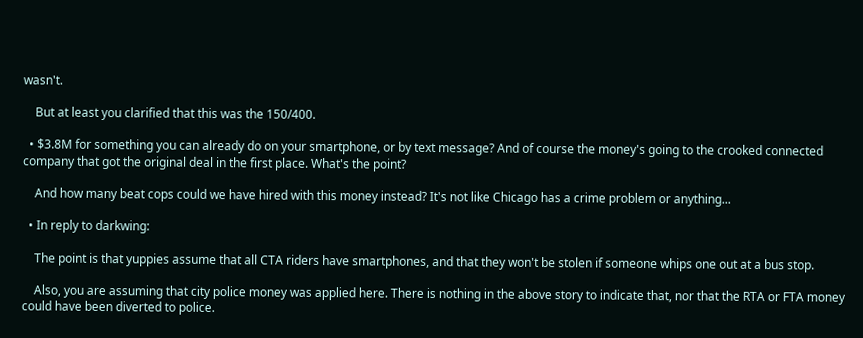wasn't.

    But at least you clarified that this was the 150/400.

  • $3.8M for something you can already do on your smartphone, or by text message? And of course the money's going to the crooked connected company that got the original deal in the first place. What's the point?

    And how many beat cops could we have hired with this money instead? It's not like Chicago has a crime problem or anything...

  • In reply to darkwing:

    The point is that yuppies assume that all CTA riders have smartphones, and that they won't be stolen if someone whips one out at a bus stop.

    Also, you are assuming that city police money was applied here. There is nothing in the above story to indicate that, nor that the RTA or FTA money could have been diverted to police.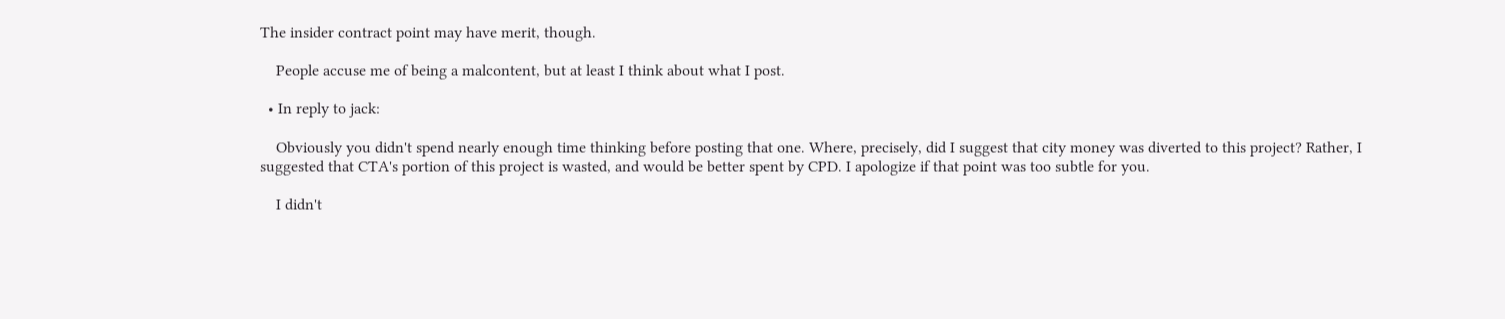The insider contract point may have merit, though.

    People accuse me of being a malcontent, but at least I think about what I post.

  • In reply to jack:

    Obviously you didn't spend nearly enough time thinking before posting that one. Where, precisely, did I suggest that city money was diverted to this project? Rather, I suggested that CTA's portion of this project is wasted, and would be better spent by CPD. I apologize if that point was too subtle for you.

    I didn't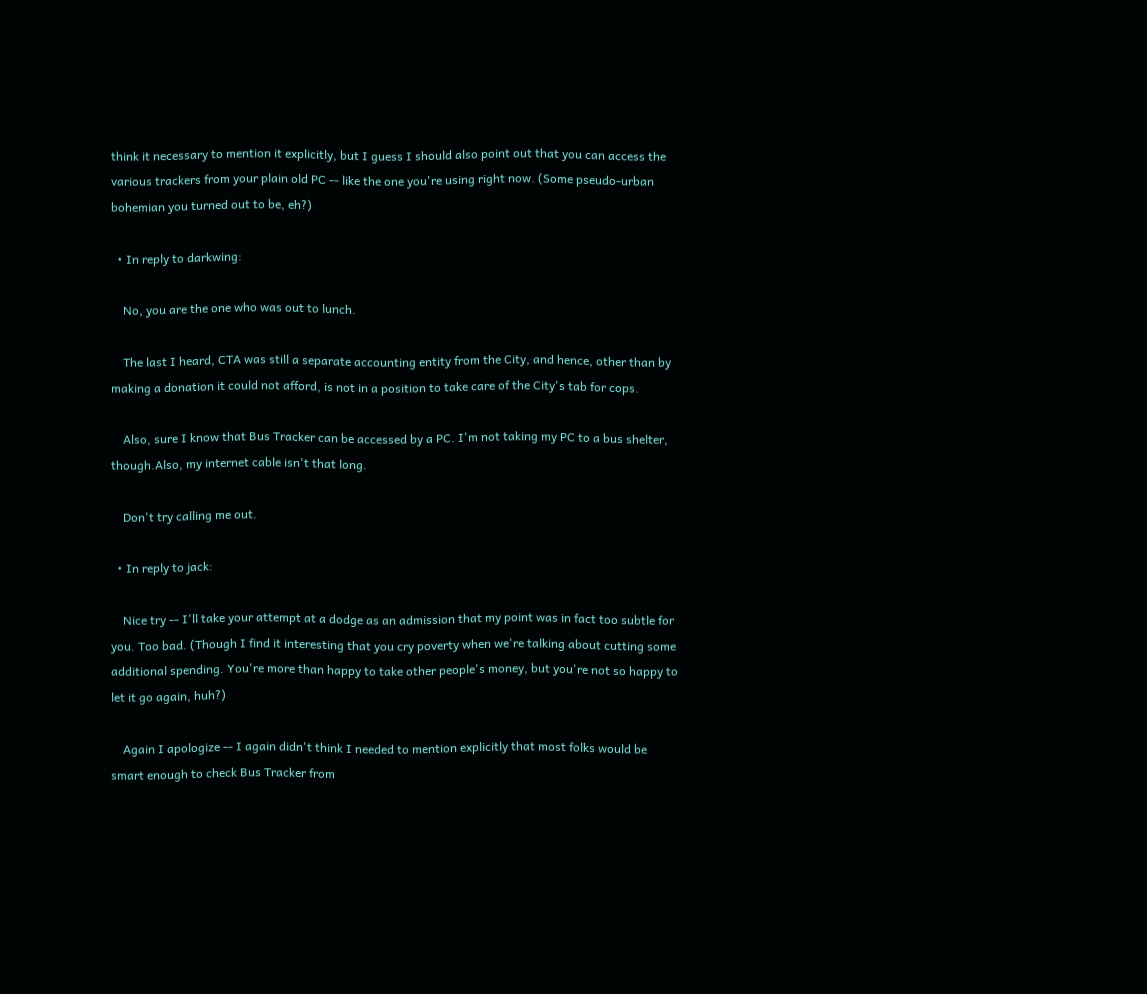think it necessary to mention it explicitly, but I guess I should also point out that you can access the various trackers from your plain old PC -- like the one you're using right now. (Some pseudo-urban bohemian you turned out to be, eh?)

  • In reply to darkwing:

    No, you are the one who was out to lunch.

    The last I heard, CTA was still a separate accounting entity from the City, and hence, other than by making a donation it could not afford, is not in a position to take care of the City's tab for cops.

    Also, sure I know that Bus Tracker can be accessed by a PC. I'm not taking my PC to a bus shelter, though.Also, my internet cable isn't that long.

    Don't try calling me out.

  • In reply to jack:

    Nice try -- I'll take your attempt at a dodge as an admission that my point was in fact too subtle for you. Too bad. (Though I find it interesting that you cry poverty when we're talking about cutting some additional spending. You're more than happy to take other people's money, but you're not so happy to let it go again, huh?)

    Again I apologize -- I again didn't think I needed to mention explicitly that most folks would be smart enough to check Bus Tracker from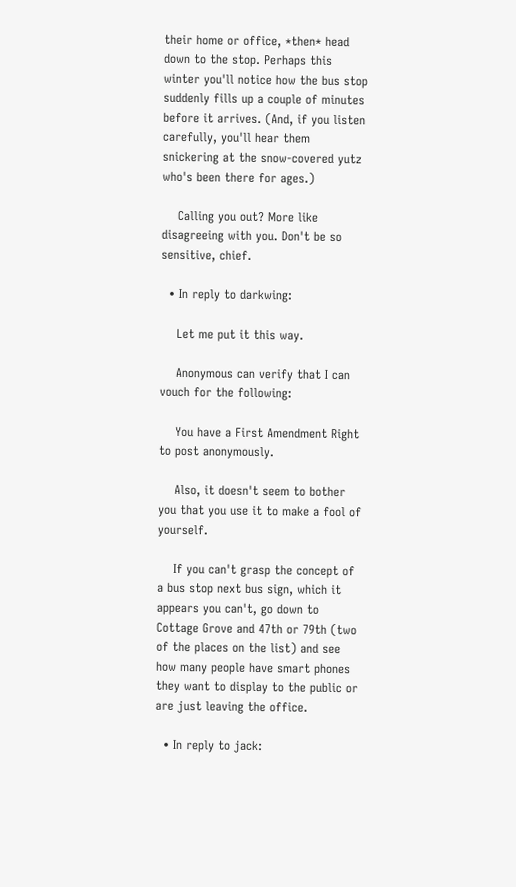their home or office, *then* head down to the stop. Perhaps this winter you'll notice how the bus stop suddenly fills up a couple of minutes before it arrives. (And, if you listen carefully, you'll hear them snickering at the snow-covered yutz who's been there for ages.)

    Calling you out? More like disagreeing with you. Don't be so sensitive, chief.

  • In reply to darkwing:

    Let me put it this way.

    Anonymous can verify that I can vouch for the following:

    You have a First Amendment Right to post anonymously.

    Also, it doesn't seem to bother you that you use it to make a fool of yourself.

    If you can't grasp the concept of a bus stop next bus sign, which it appears you can't, go down to Cottage Grove and 47th or 79th (two of the places on the list) and see how many people have smart phones they want to display to the public or are just leaving the office.

  • In reply to jack: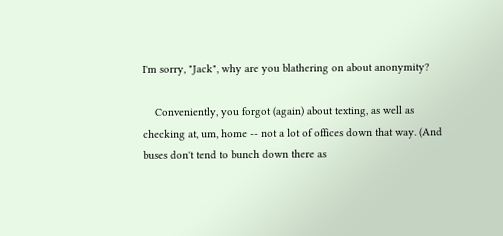I'm sorry, "Jack", why are you blathering on about anonymity?

    Conveniently, you forgot (again) about texting, as well as checking at, um, home -- not a lot of offices down that way. (And buses don't tend to bunch down there as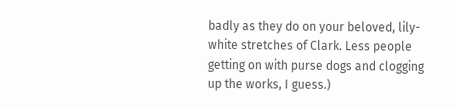badly as they do on your beloved, lily-white stretches of Clark. Less people getting on with purse dogs and clogging up the works, I guess.)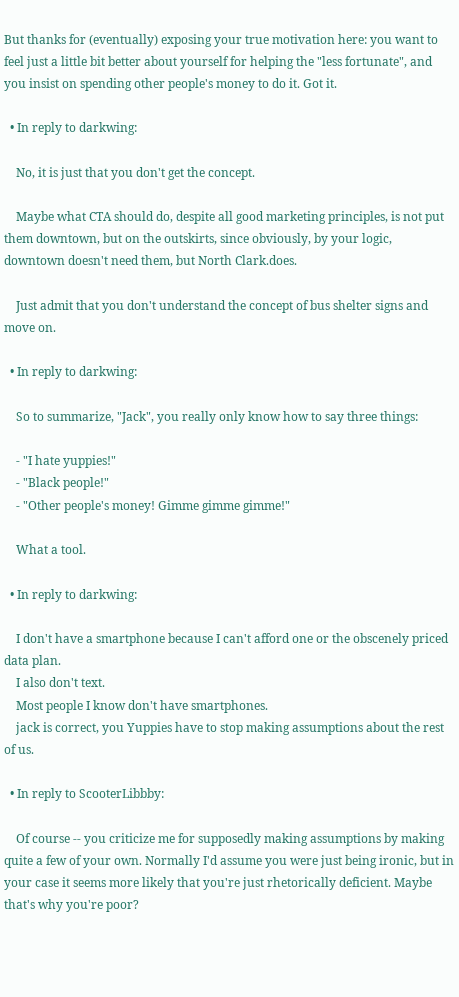But thanks for (eventually) exposing your true motivation here: you want to feel just a little bit better about yourself for helping the "less fortunate", and you insist on spending other people's money to do it. Got it.

  • In reply to darkwing:

    No, it is just that you don't get the concept.

    Maybe what CTA should do, despite all good marketing principles, is not put them downtown, but on the outskirts, since obviously, by your logic, downtown doesn't need them, but North Clark.does.

    Just admit that you don't understand the concept of bus shelter signs and move on.

  • In reply to darkwing:

    So to summarize, "Jack", you really only know how to say three things:

    - "I hate yuppies!"
    - "Black people!"
    - "Other people's money! Gimme gimme gimme!"

    What a tool.

  • In reply to darkwing:

    I don't have a smartphone because I can't afford one or the obscenely priced data plan.
    I also don't text.
    Most people I know don't have smartphones.
    jack is correct, you Yuppies have to stop making assumptions about the rest of us.

  • In reply to ScooterLibbby:

    Of course -- you criticize me for supposedly making assumptions by making quite a few of your own. Normally I'd assume you were just being ironic, but in your case it seems more likely that you're just rhetorically deficient. Maybe that's why you're poor?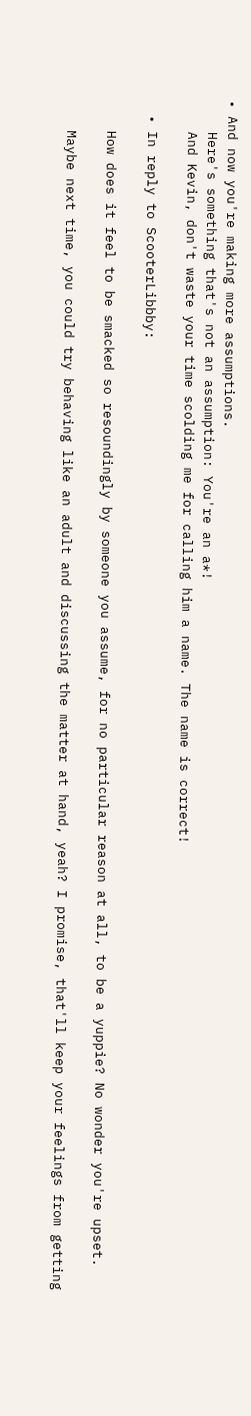• And now you're making more assumptions.
    Here's something that's not an assumption: You're an a*!
    And Kevin, don't waste your time scolding me for calling him a name. The name is correct!

  • In reply to ScooterLibbby:

    How does it feel to be smacked so resoundingly by someone you assume, for no particular reason at all, to be a yuppie? No wonder you're upset.

    Maybe next time, you could try behaving like an adult and discussing the matter at hand, yeah? I promise, that'll keep your feelings from getting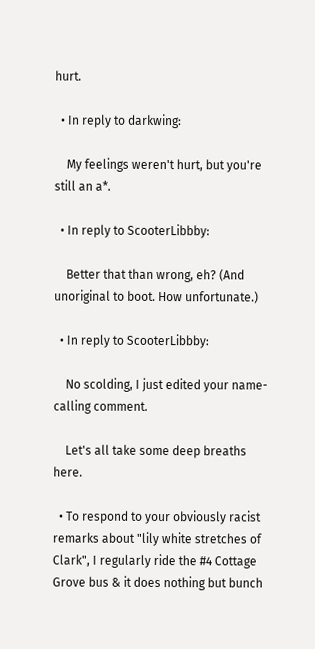hurt.

  • In reply to darkwing:

    My feelings weren't hurt, but you're still an a*.

  • In reply to ScooterLibbby:

    Better that than wrong, eh? (And unoriginal to boot. How unfortunate.)

  • In reply to ScooterLibbby:

    No scolding, I just edited your name-calling comment.

    Let's all take some deep breaths here.

  • To respond to your obviously racist remarks about "lily white stretches of Clark", I regularly ride the #4 Cottage Grove bus & it does nothing but bunch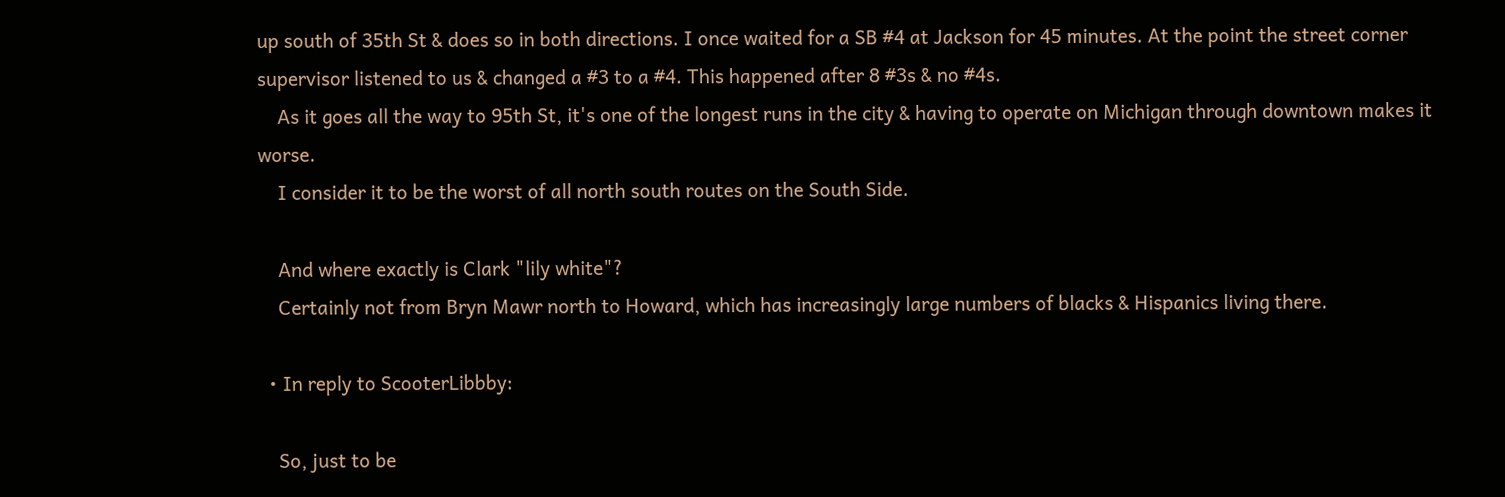up south of 35th St & does so in both directions. I once waited for a SB #4 at Jackson for 45 minutes. At the point the street corner supervisor listened to us & changed a #3 to a #4. This happened after 8 #3s & no #4s.
    As it goes all the way to 95th St, it's one of the longest runs in the city & having to operate on Michigan through downtown makes it worse.
    I consider it to be the worst of all north south routes on the South Side.

    And where exactly is Clark "lily white"?
    Certainly not from Bryn Mawr north to Howard, which has increasingly large numbers of blacks & Hispanics living there.

  • In reply to ScooterLibbby:

    So, just to be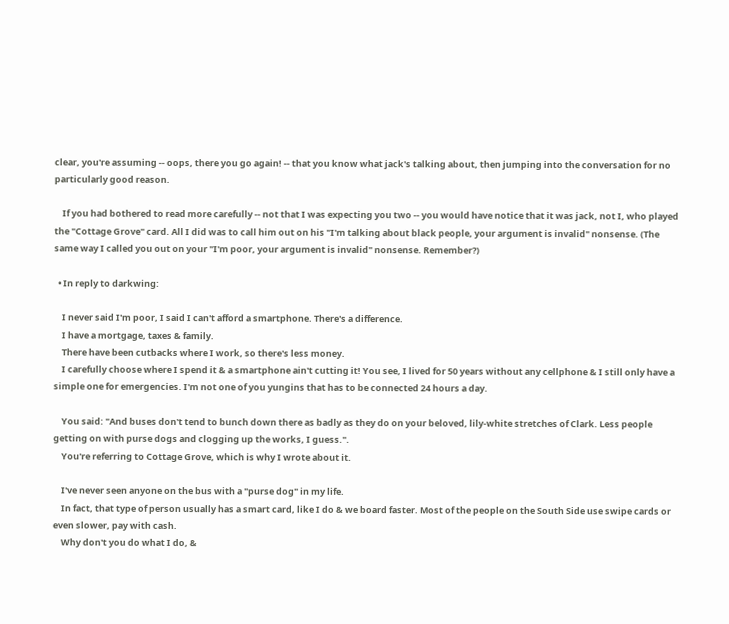clear, you're assuming -- oops, there you go again! -- that you know what jack's talking about, then jumping into the conversation for no particularly good reason.

    If you had bothered to read more carefully -- not that I was expecting you two -- you would have notice that it was jack, not I, who played the "Cottage Grove" card. All I did was to call him out on his "I'm talking about black people, your argument is invalid" nonsense. (The same way I called you out on your "I'm poor, your argument is invalid" nonsense. Remember?)

  • In reply to darkwing:

    I never said I'm poor, I said I can't afford a smartphone. There's a difference.
    I have a mortgage, taxes & family.
    There have been cutbacks where I work, so there's less money.
    I carefully choose where I spend it & a smartphone ain't cutting it! You see, I lived for 50 years without any cellphone & I still only have a simple one for emergencies. I'm not one of you yungins that has to be connected 24 hours a day.

    You said: "And buses don't tend to bunch down there as badly as they do on your beloved, lily-white stretches of Clark. Less people getting on with purse dogs and clogging up the works, I guess.".
    You're referring to Cottage Grove, which is why I wrote about it.

    I've never seen anyone on the bus with a "purse dog" in my life.
    In fact, that type of person usually has a smart card, like I do & we board faster. Most of the people on the South Side use swipe cards or even slower, pay with cash.
    Why don't you do what I do, &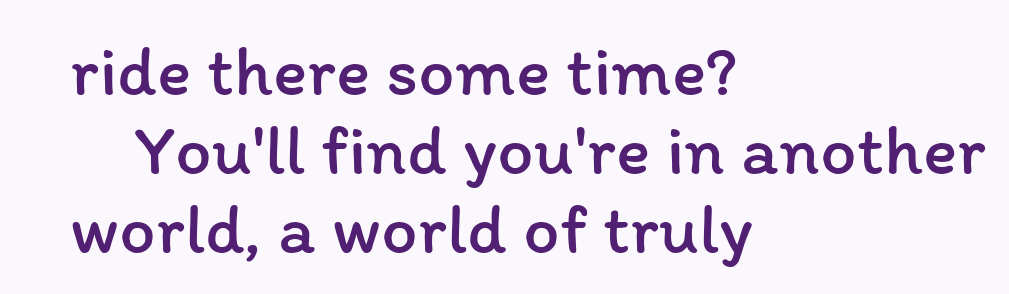ride there some time?
    You'll find you're in another world, a world of truly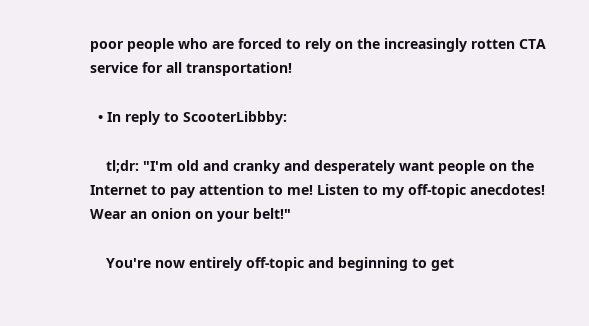poor people who are forced to rely on the increasingly rotten CTA service for all transportation!

  • In reply to ScooterLibbby:

    tl;dr: "I'm old and cranky and desperately want people on the Internet to pay attention to me! Listen to my off-topic anecdotes! Wear an onion on your belt!"

    You're now entirely off-topic and beginning to get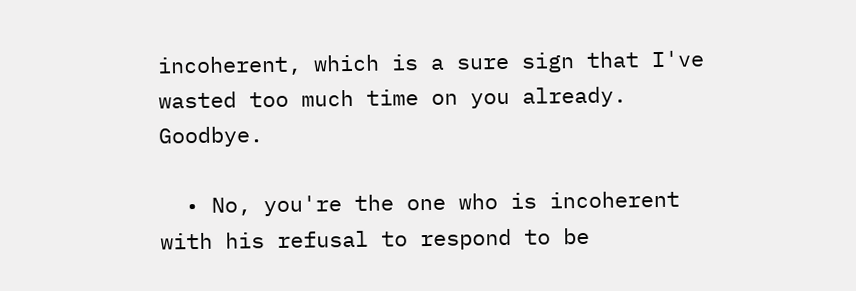incoherent, which is a sure sign that I've wasted too much time on you already. Goodbye.

  • No, you're the one who is incoherent with his refusal to respond to be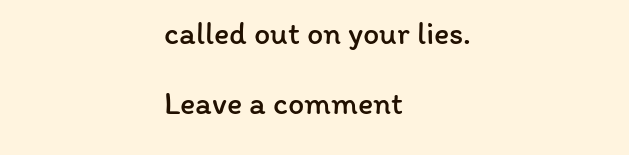called out on your lies.

Leave a comment